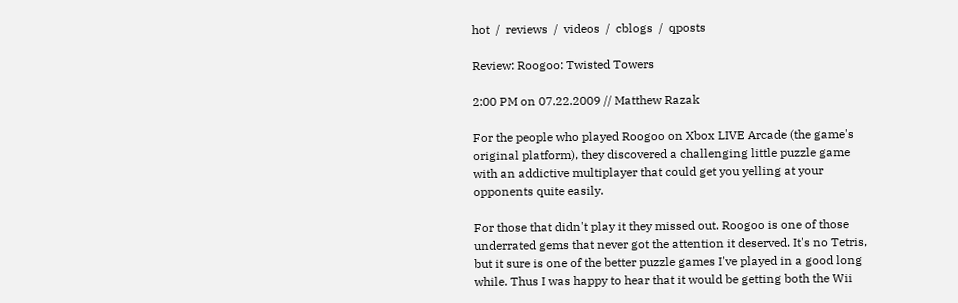hot  /  reviews  /  videos  /  cblogs  /  qposts

Review: Roogoo: Twisted Towers

2:00 PM on 07.22.2009 // Matthew Razak

For the people who played Roogoo on Xbox LIVE Arcade (the game's original platform), they discovered a challenging little puzzle game with an addictive multiplayer that could get you yelling at your opponents quite easily.

For those that didn't play it they missed out. Roogoo is one of those underrated gems that never got the attention it deserved. It's no Tetris, but it sure is one of the better puzzle games I've played in a good long while. Thus I was happy to hear that it would be getting both the Wii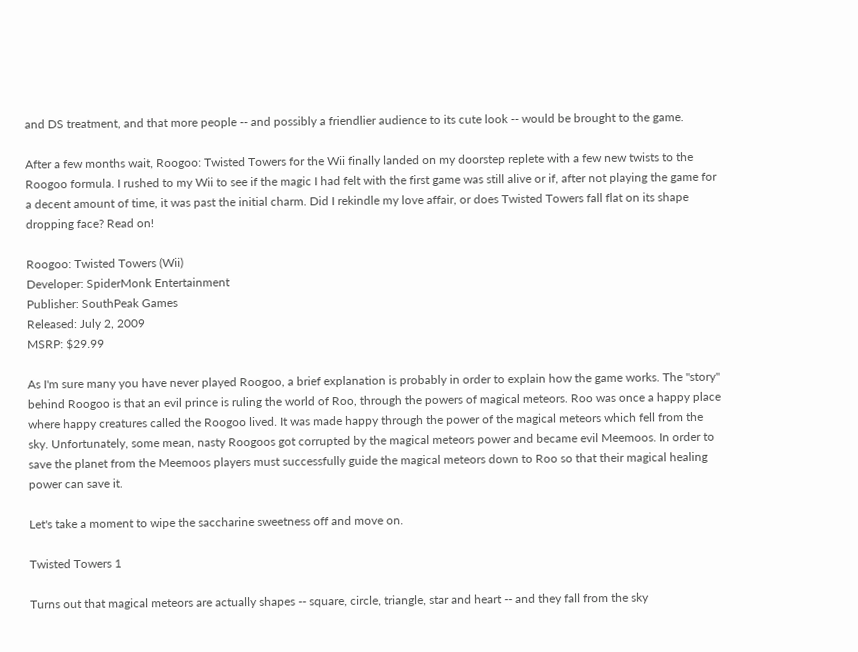and DS treatment, and that more people -- and possibly a friendlier audience to its cute look -- would be brought to the game.

After a few months wait, Roogoo: Twisted Towers for the Wii finally landed on my doorstep replete with a few new twists to the Roogoo formula. I rushed to my Wii to see if the magic I had felt with the first game was still alive or if, after not playing the game for a decent amount of time, it was past the initial charm. Did I rekindle my love affair, or does Twisted Towers fall flat on its shape dropping face? Read on!

Roogoo: Twisted Towers (Wii)
Developer: SpiderMonk Entertainment
Publisher: SouthPeak Games
Released: July 2, 2009
MSRP: $29.99

As I'm sure many you have never played Roogoo, a brief explanation is probably in order to explain how the game works. The "story" behind Roogoo is that an evil prince is ruling the world of Roo, through the powers of magical meteors. Roo was once a happy place where happy creatures called the Roogoo lived. It was made happy through the power of the magical meteors which fell from the sky. Unfortunately, some mean, nasty Roogoos got corrupted by the magical meteors power and became evil Meemoos. In order to save the planet from the Meemoos players must successfully guide the magical meteors down to Roo so that their magical healing power can save it.

Let's take a moment to wipe the saccharine sweetness off and move on.

Twisted Towers 1

Turns out that magical meteors are actually shapes -- square, circle, triangle, star and heart -- and they fall from the sky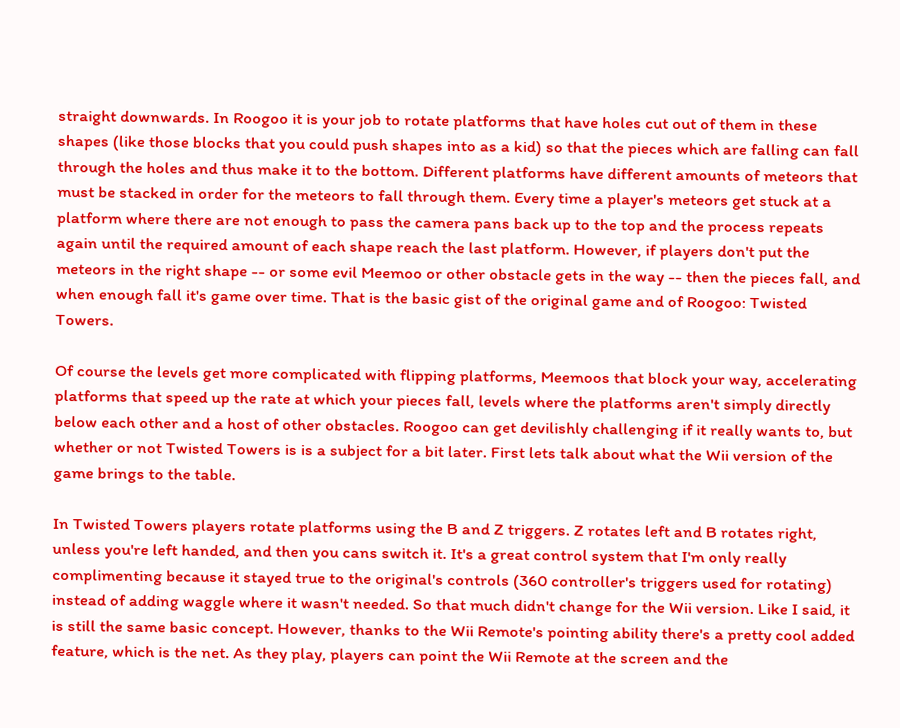straight downwards. In Roogoo it is your job to rotate platforms that have holes cut out of them in these shapes (like those blocks that you could push shapes into as a kid) so that the pieces which are falling can fall through the holes and thus make it to the bottom. Different platforms have different amounts of meteors that must be stacked in order for the meteors to fall through them. Every time a player's meteors get stuck at a platform where there are not enough to pass the camera pans back up to the top and the process repeats again until the required amount of each shape reach the last platform. However, if players don't put the meteors in the right shape -- or some evil Meemoo or other obstacle gets in the way -- then the pieces fall, and when enough fall it's game over time. That is the basic gist of the original game and of Roogoo: Twisted Towers.

Of course the levels get more complicated with flipping platforms, Meemoos that block your way, accelerating platforms that speed up the rate at which your pieces fall, levels where the platforms aren't simply directly below each other and a host of other obstacles. Roogoo can get devilishly challenging if it really wants to, but whether or not Twisted Towers is is a subject for a bit later. First lets talk about what the Wii version of the game brings to the table.

In Twisted Towers players rotate platforms using the B and Z triggers. Z rotates left and B rotates right, unless you're left handed, and then you cans switch it. It's a great control system that I'm only really complimenting because it stayed true to the original's controls (360 controller's triggers used for rotating) instead of adding waggle where it wasn't needed. So that much didn't change for the Wii version. Like I said, it is still the same basic concept. However, thanks to the Wii Remote's pointing ability there's a pretty cool added feature, which is the net. As they play, players can point the Wii Remote at the screen and the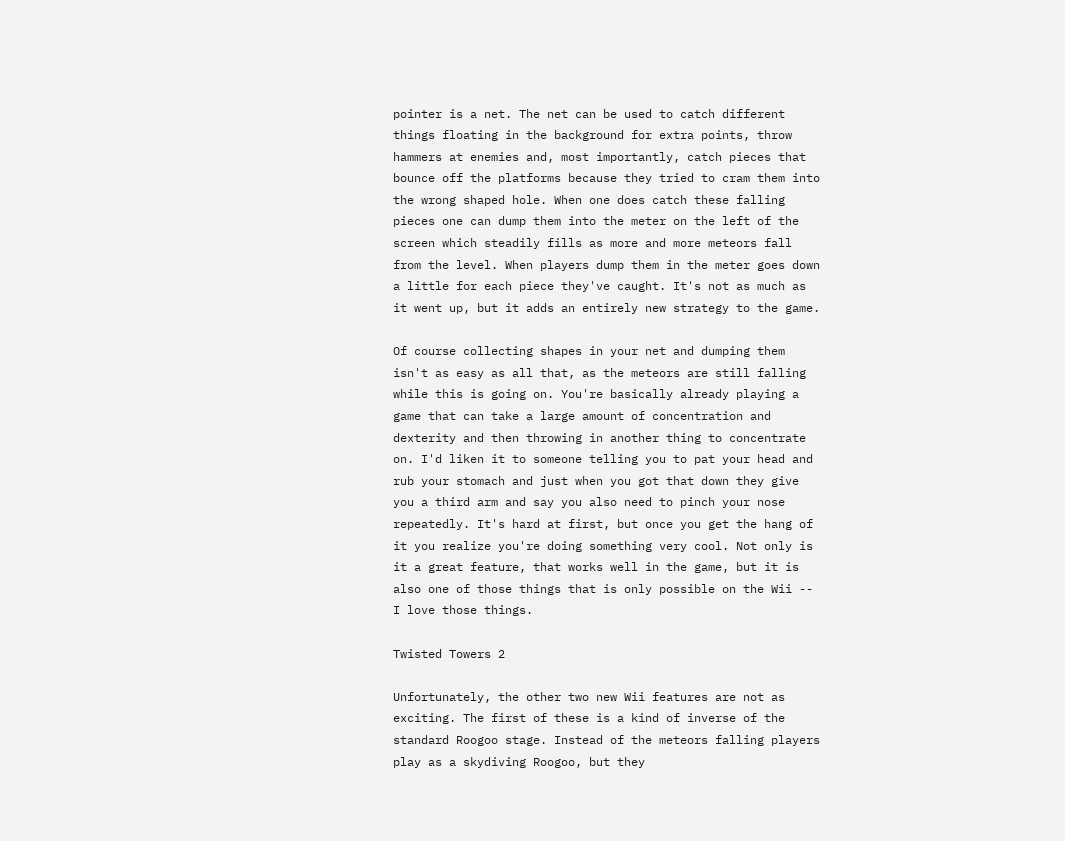pointer is a net. The net can be used to catch different things floating in the background for extra points, throw hammers at enemies and, most importantly, catch pieces that bounce off the platforms because they tried to cram them into the wrong shaped hole. When one does catch these falling pieces one can dump them into the meter on the left of the screen which steadily fills as more and more meteors fall from the level. When players dump them in the meter goes down a little for each piece they've caught. It's not as much as it went up, but it adds an entirely new strategy to the game.

Of course collecting shapes in your net and dumping them isn't as easy as all that, as the meteors are still falling while this is going on. You're basically already playing a game that can take a large amount of concentration and dexterity and then throwing in another thing to concentrate on. I'd liken it to someone telling you to pat your head and rub your stomach and just when you got that down they give you a third arm and say you also need to pinch your nose repeatedly. It's hard at first, but once you get the hang of it you realize you're doing something very cool. Not only is it a great feature, that works well in the game, but it is also one of those things that is only possible on the Wii -- I love those things.

Twisted Towers 2

Unfortunately, the other two new Wii features are not as exciting. The first of these is a kind of inverse of the standard Roogoo stage. Instead of the meteors falling players play as a skydiving Roogoo, but they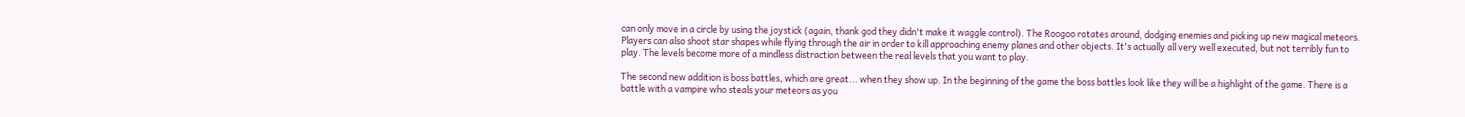can only move in a circle by using the joystick (again, thank god they didn't make it waggle control). The Roogoo rotates around, dodging enemies and picking up new magical meteors. Players can also shoot star shapes while flying through the air in order to kill approaching enemy planes and other objects. It's actually all very well executed, but not terribly fun to play. The levels become more of a mindless distraction between the real levels that you want to play.

The second new addition is boss battles, which are great... when they show up. In the beginning of the game the boss battles look like they will be a highlight of the game. There is a battle with a vampire who steals your meteors as you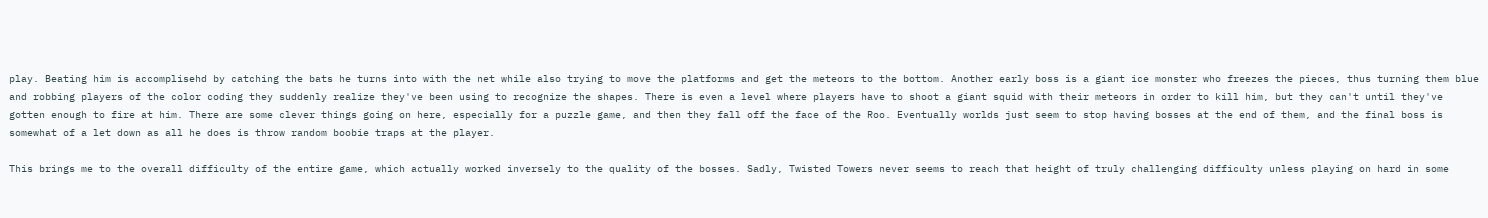play. Beating him is accomplisehd by catching the bats he turns into with the net while also trying to move the platforms and get the meteors to the bottom. Another early boss is a giant ice monster who freezes the pieces, thus turning them blue and robbing players of the color coding they suddenly realize they've been using to recognize the shapes. There is even a level where players have to shoot a giant squid with their meteors in order to kill him, but they can't until they've gotten enough to fire at him. There are some clever things going on here, especially for a puzzle game, and then they fall off the face of the Roo. Eventually worlds just seem to stop having bosses at the end of them, and the final boss is somewhat of a let down as all he does is throw random boobie traps at the player.

This brings me to the overall difficulty of the entire game, which actually worked inversely to the quality of the bosses. Sadly, Twisted Towers never seems to reach that height of truly challenging difficulty unless playing on hard in some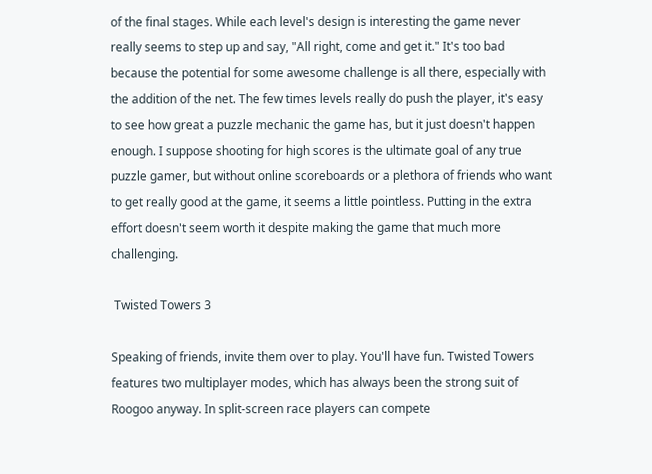of the final stages. While each level's design is interesting the game never really seems to step up and say, "All right, come and get it." It's too bad because the potential for some awesome challenge is all there, especially with the addition of the net. The few times levels really do push the player, it's easy to see how great a puzzle mechanic the game has, but it just doesn't happen enough. I suppose shooting for high scores is the ultimate goal of any true puzzle gamer, but without online scoreboards or a plethora of friends who want to get really good at the game, it seems a little pointless. Putting in the extra effort doesn't seem worth it despite making the game that much more challenging.

 Twisted Towers 3

Speaking of friends, invite them over to play. You'll have fun. Twisted Towers features two multiplayer modes, which has always been the strong suit of Roogoo anyway. In split-screen race players can compete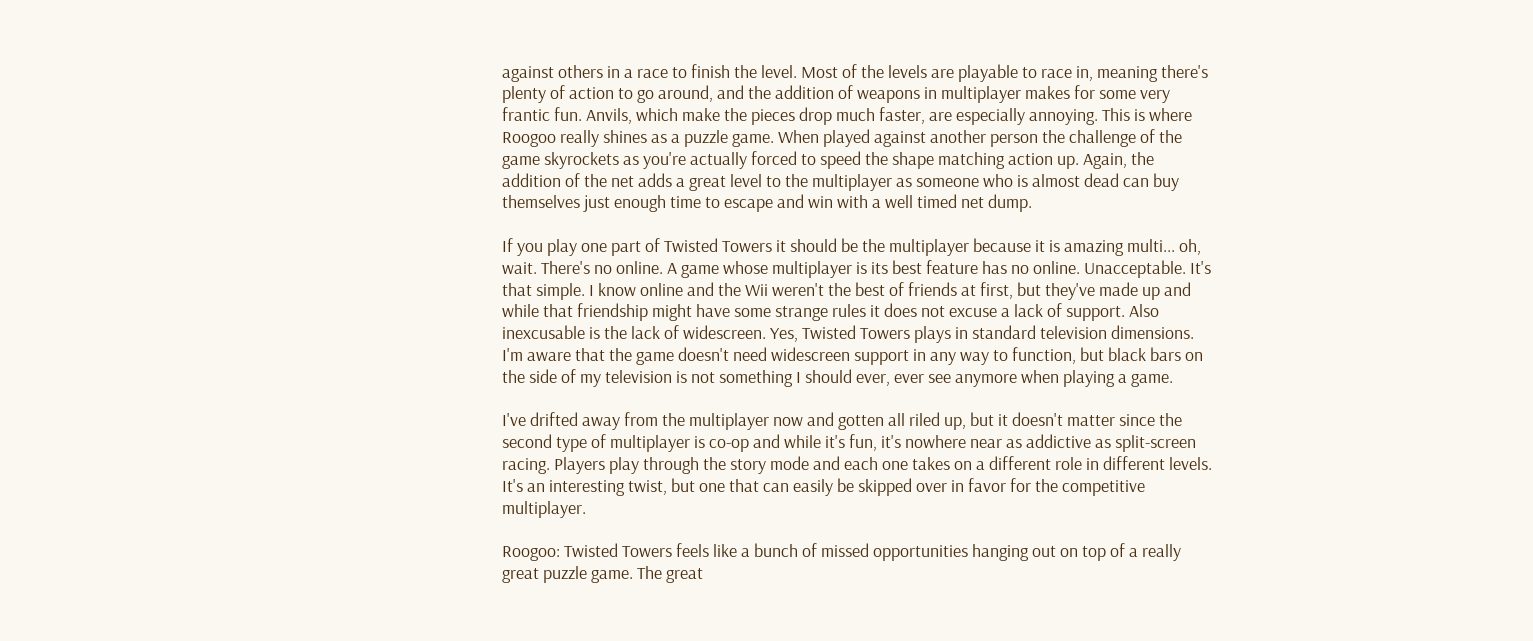against others in a race to finish the level. Most of the levels are playable to race in, meaning there's plenty of action to go around, and the addition of weapons in multiplayer makes for some very frantic fun. Anvils, which make the pieces drop much faster, are especially annoying. This is where Roogoo really shines as a puzzle game. When played against another person the challenge of the game skyrockets as you're actually forced to speed the shape matching action up. Again, the addition of the net adds a great level to the multiplayer as someone who is almost dead can buy themselves just enough time to escape and win with a well timed net dump.

If you play one part of Twisted Towers it should be the multiplayer because it is amazing multi... oh, wait. There's no online. A game whose multiplayer is its best feature has no online. Unacceptable. It's that simple. I know online and the Wii weren't the best of friends at first, but they've made up and while that friendship might have some strange rules it does not excuse a lack of support. Also inexcusable is the lack of widescreen. Yes, Twisted Towers plays in standard television dimensions. I'm aware that the game doesn't need widescreen support in any way to function, but black bars on the side of my television is not something I should ever, ever see anymore when playing a game.

I've drifted away from the multiplayer now and gotten all riled up, but it doesn't matter since the second type of multiplayer is co-op and while it's fun, it's nowhere near as addictive as split-screen racing. Players play through the story mode and each one takes on a different role in different levels. It's an interesting twist, but one that can easily be skipped over in favor for the competitive multiplayer.

Roogoo: Twisted Towers feels like a bunch of missed opportunities hanging out on top of a really great puzzle game. The great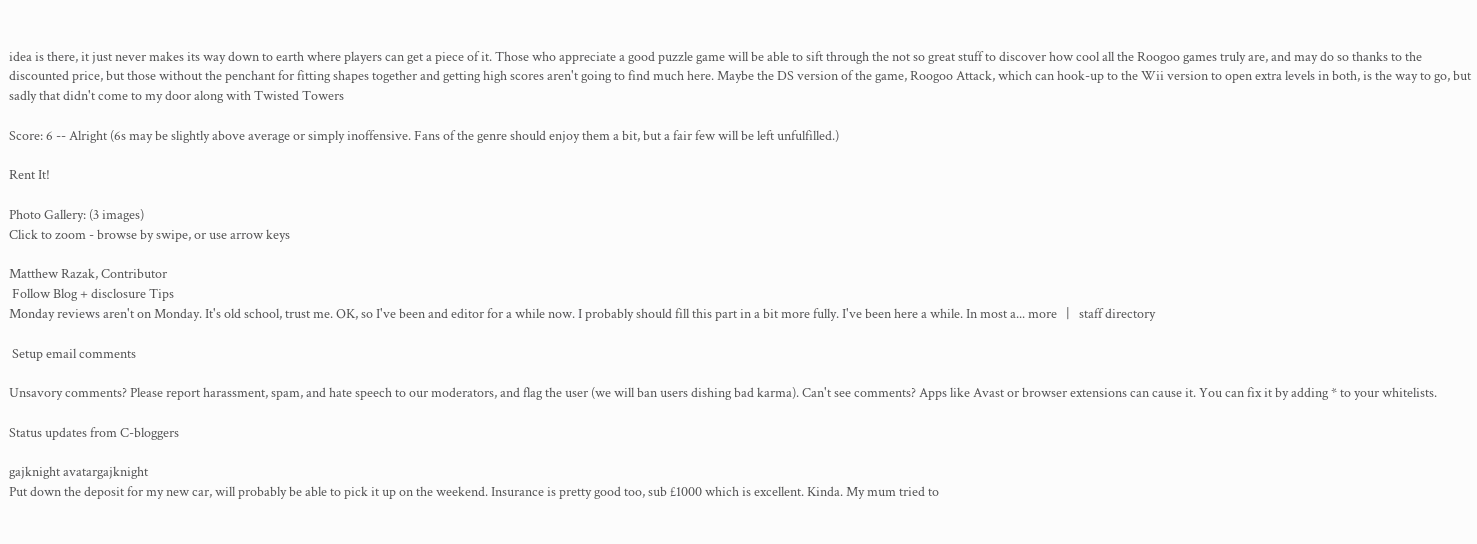idea is there, it just never makes its way down to earth where players can get a piece of it. Those who appreciate a good puzzle game will be able to sift through the not so great stuff to discover how cool all the Roogoo games truly are, and may do so thanks to the discounted price, but those without the penchant for fitting shapes together and getting high scores aren't going to find much here. Maybe the DS version of the game, Roogoo Attack, which can hook-up to the Wii version to open extra levels in both, is the way to go, but sadly that didn't come to my door along with Twisted Towers

Score: 6 -- Alright (6s may be slightly above average or simply inoffensive. Fans of the genre should enjoy them a bit, but a fair few will be left unfulfilled.)

Rent It!

Photo Gallery: (3 images)
Click to zoom - browse by swipe, or use arrow keys

Matthew Razak, Contributor
 Follow Blog + disclosure Tips
Monday reviews aren't on Monday. It's old school, trust me. OK, so I've been and editor for a while now. I probably should fill this part in a bit more fully. I've been here a while. In most a... more   |   staff directory

 Setup email comments

Unsavory comments? Please report harassment, spam, and hate speech to our moderators, and flag the user (we will ban users dishing bad karma). Can't see comments? Apps like Avast or browser extensions can cause it. You can fix it by adding * to your whitelists.

Status updates from C-bloggers

gajknight avatargajknight
Put down the deposit for my new car, will probably be able to pick it up on the weekend. Insurance is pretty good too, sub £1000 which is excellent. Kinda. My mum tried to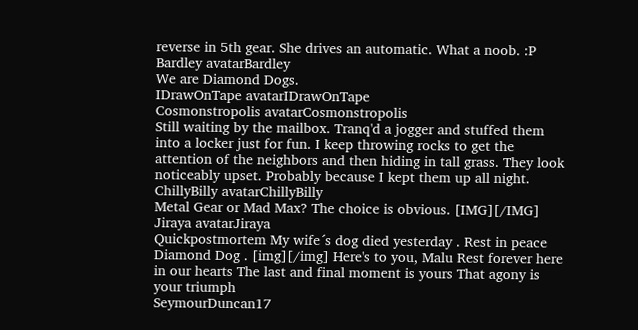reverse in 5th gear. She drives an automatic. What a noob. :P
Bardley avatarBardley
We are Diamond Dogs.
IDrawOnTape avatarIDrawOnTape
Cosmonstropolis avatarCosmonstropolis
Still waiting by the mailbox. Tranq'd a jogger and stuffed them into a locker just for fun. I keep throwing rocks to get the attention of the neighbors and then hiding in tall grass. They look noticeably upset. Probably because I kept them up all night.
ChillyBilly avatarChillyBilly
Metal Gear or Mad Max? The choice is obvious. [IMG][/IMG]
Jiraya avatarJiraya
Quickpostmortem My wife´s dog died yesterday . Rest in peace Diamond Dog . [img][/img] Here's to you, Malu Rest forever here in our hearts The last and final moment is yours That agony is your triumph
SeymourDuncan17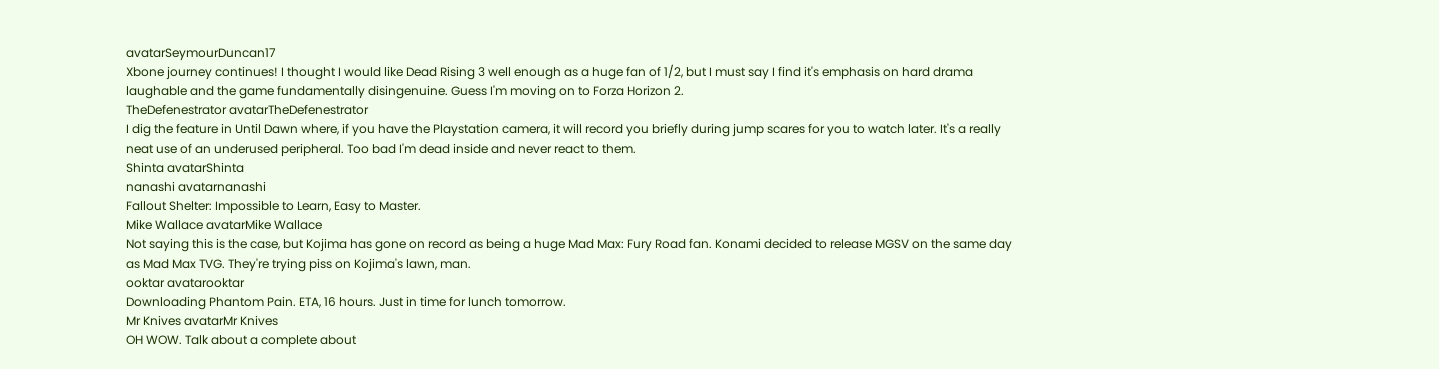avatarSeymourDuncan17
Xbone journey continues! I thought I would like Dead Rising 3 well enough as a huge fan of 1/2, but I must say I find it's emphasis on hard drama laughable and the game fundamentally disingenuine. Guess I'm moving on to Forza Horizon 2.
TheDefenestrator avatarTheDefenestrator
I dig the feature in Until Dawn where, if you have the Playstation camera, it will record you briefly during jump scares for you to watch later. It's a really neat use of an underused peripheral. Too bad I'm dead inside and never react to them.
Shinta avatarShinta
nanashi avatarnanashi
Fallout Shelter: Impossible to Learn, Easy to Master.
Mike Wallace avatarMike Wallace
Not saying this is the case, but Kojima has gone on record as being a huge Mad Max: Fury Road fan. Konami decided to release MGSV on the same day as Mad Max TVG. They're trying piss on Kojima's lawn, man.
ooktar avatarooktar
Downloading Phantom Pain. ETA, 16 hours. Just in time for lunch tomorrow.
Mr Knives avatarMr Knives
OH WOW. Talk about a complete about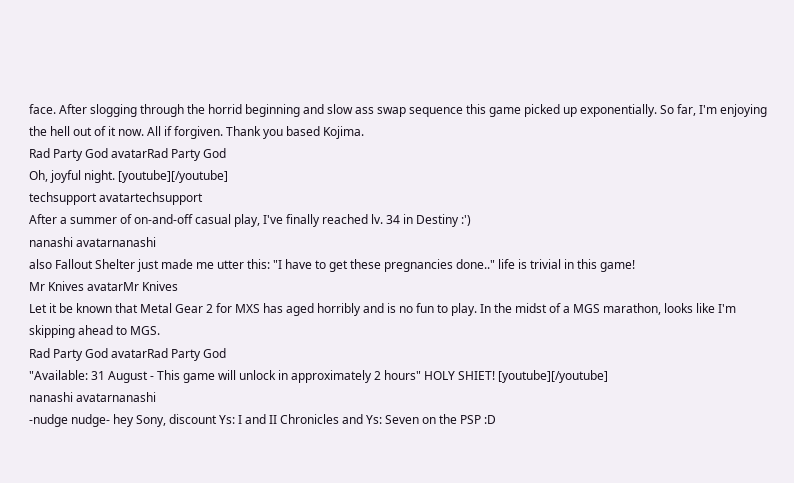face. After slogging through the horrid beginning and slow ass swap sequence this game picked up exponentially. So far, I'm enjoying the hell out of it now. All if forgiven. Thank you based Kojima.
Rad Party God avatarRad Party God
Oh, joyful night. [youtube][/youtube]
techsupport avatartechsupport
After a summer of on-and-off casual play, I've finally reached lv. 34 in Destiny :')
nanashi avatarnanashi
also Fallout Shelter just made me utter this: "I have to get these pregnancies done.." life is trivial in this game!
Mr Knives avatarMr Knives
Let it be known that Metal Gear 2 for MXS has aged horribly and is no fun to play. In the midst of a MGS marathon, looks like I'm skipping ahead to MGS.
Rad Party God avatarRad Party God
"Available: 31 August - This game will unlock in approximately 2 hours" HOLY SHIET! [youtube][/youtube]
nanashi avatarnanashi
-nudge nudge- hey Sony, discount Ys: I and II Chronicles and Ys: Seven on the PSP :D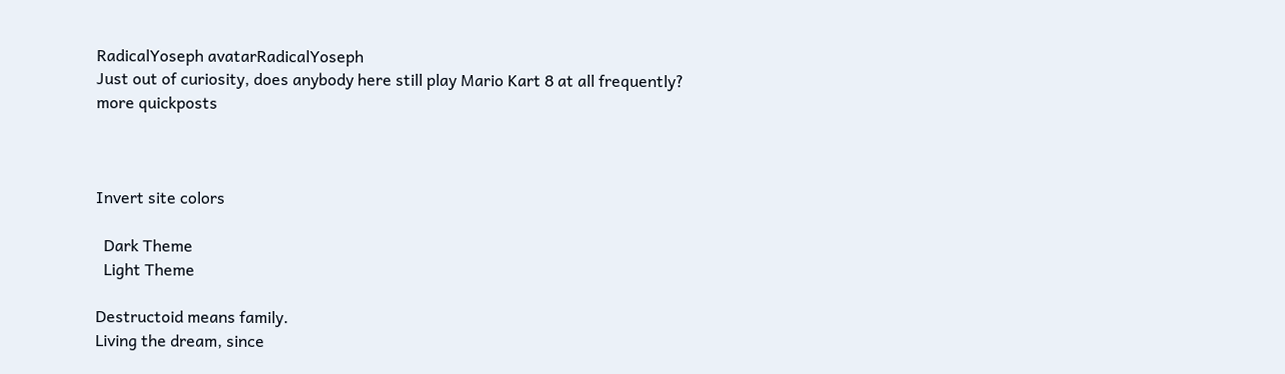RadicalYoseph avatarRadicalYoseph
Just out of curiosity, does anybody here still play Mario Kart 8 at all frequently?
more quickposts



Invert site colors

  Dark Theme
  Light Theme

Destructoid means family.
Living the dream, since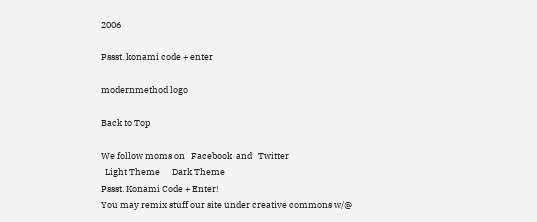2006

Pssst. konami code + enter

modernmethod logo

Back to Top

We follow moms on   Facebook  and   Twitter
  Light Theme      Dark Theme
Pssst. Konami Code + Enter!
You may remix stuff our site under creative commons w/@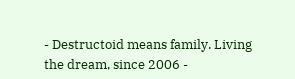- Destructoid means family. Living the dream, since 2006 -